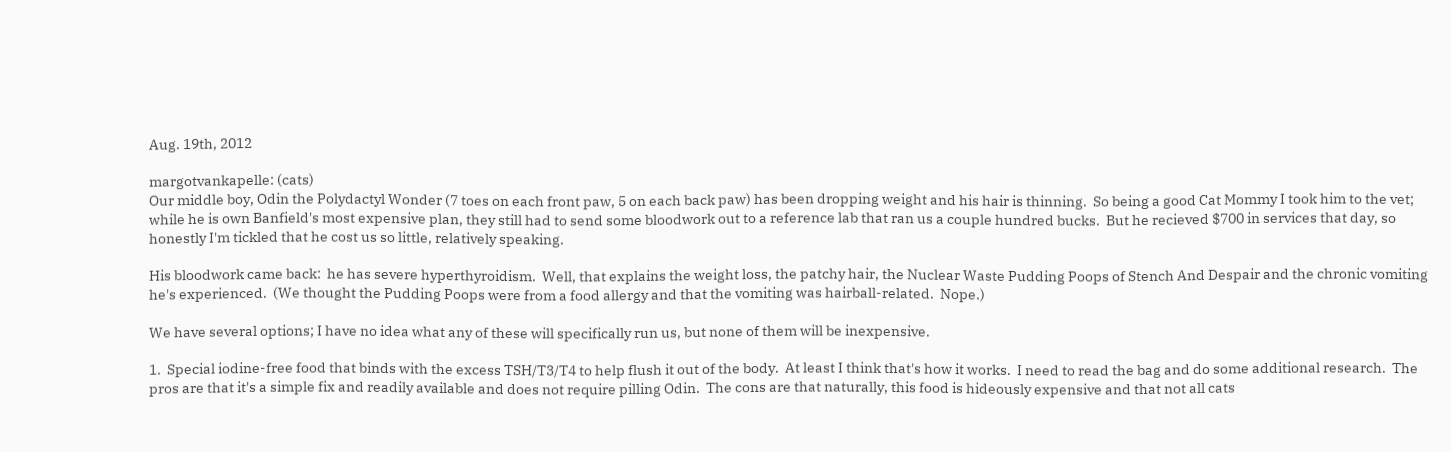Aug. 19th, 2012

margotvankapelle: (cats)
Our middle boy, Odin the Polydactyl Wonder (7 toes on each front paw, 5 on each back paw) has been dropping weight and his hair is thinning.  So being a good Cat Mommy I took him to the vet; while he is own Banfield's most expensive plan, they still had to send some bloodwork out to a reference lab that ran us a couple hundred bucks.  But he recieved $700 in services that day, so honestly I'm tickled that he cost us so little, relatively speaking.

His bloodwork came back:  he has severe hyperthyroidism.  Well, that explains the weight loss, the patchy hair, the Nuclear Waste Pudding Poops of Stench And Despair and the chronic vomiting he's experienced.  (We thought the Pudding Poops were from a food allergy and that the vomiting was hairball-related.  Nope.)

We have several options; I have no idea what any of these will specifically run us, but none of them will be inexpensive.

1.  Special iodine-free food that binds with the excess TSH/T3/T4 to help flush it out of the body.  At least I think that's how it works.  I need to read the bag and do some additional research.  The pros are that it's a simple fix and readily available and does not require pilling Odin.  The cons are that naturally, this food is hideously expensive and that not all cats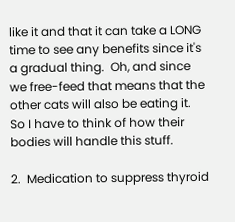like it and that it can take a LONG time to see any benefits since it's a gradual thing.  Oh, and since we free-feed that means that the other cats will also be eating it.  So I have to think of how their bodies will handle this stuff.

2.  Medication to suppress thyroid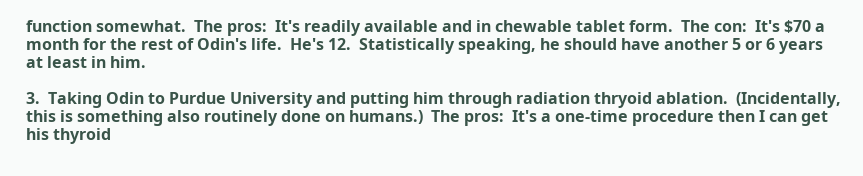function somewhat.  The pros:  It's readily available and in chewable tablet form.  The con:  It's $70 a month for the rest of Odin's life.  He's 12.  Statistically speaking, he should have another 5 or 6 years at least in him.

3.  Taking Odin to Purdue University and putting him through radiation thryoid ablation.  (Incidentally, this is something also routinely done on humans.)  The pros:  It's a one-time procedure then I can get his thyroid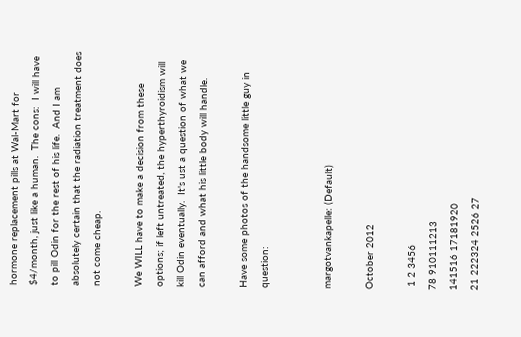hormone replacement pills at Wal-Mart for $4/month, just like a human.  The cons:  I will have to pill Odin for the rest of his life.  And I am absolutely certain that the radiation treatment does not come cheap.

We WILL have to make a decision from these options; if left untreated, the hyperthyroidism will kill Odin eventually.  It's ust a question of what we can afford and what his little body will handle.

Have some photos of the handsome little guy in question:


margotvankapelle: (Default)

October 2012

 1 2 3456
78 910111213
141516 17181920
21 222324 2526 27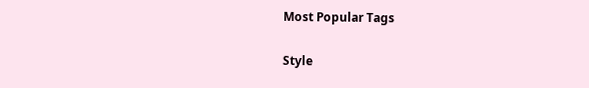Most Popular Tags

Style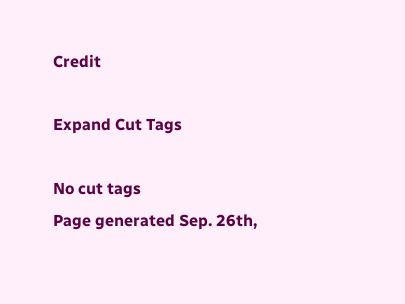Credit

Expand Cut Tags

No cut tags
Page generated Sep. 26th,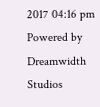2017 04:16 pm
Powered by Dreamwidth Studios